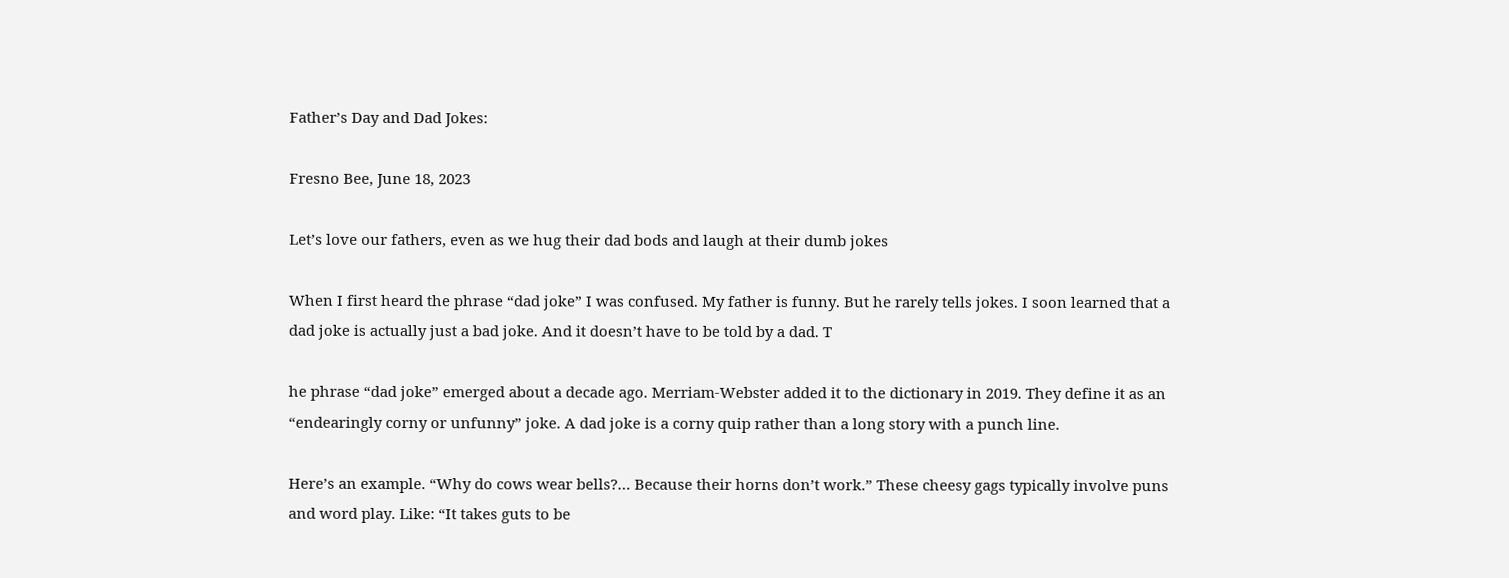Father’s Day and Dad Jokes:

Fresno Bee, June 18, 2023

Let’s love our fathers, even as we hug their dad bods and laugh at their dumb jokes

When I first heard the phrase “dad joke” I was confused. My father is funny. But he rarely tells jokes. I soon learned that a dad joke is actually just a bad joke. And it doesn’t have to be told by a dad. T

he phrase “dad joke” emerged about a decade ago. Merriam-Webster added it to the dictionary in 2019. They define it as an “endearingly corny or unfunny” joke. A dad joke is a corny quip rather than a long story with a punch line.

Here’s an example. “Why do cows wear bells?… Because their horns don’t work.” These cheesy gags typically involve puns and word play. Like: “It takes guts to be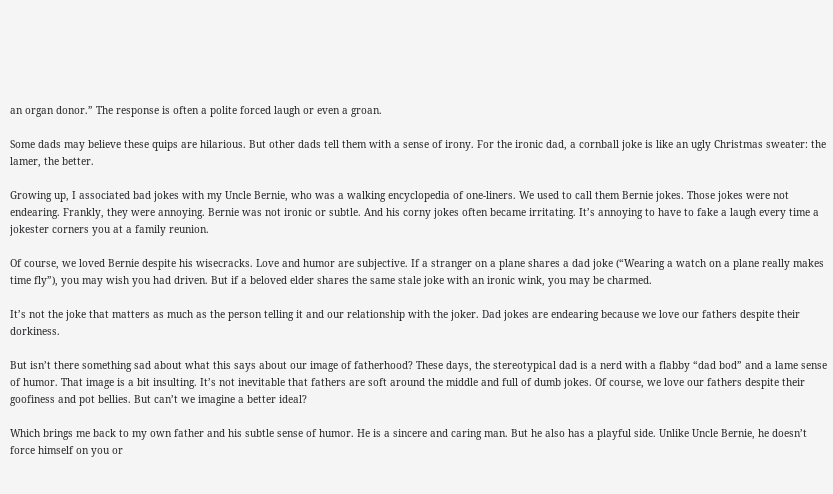an organ donor.” The response is often a polite forced laugh or even a groan.

Some dads may believe these quips are hilarious. But other dads tell them with a sense of irony. For the ironic dad, a cornball joke is like an ugly Christmas sweater: the lamer, the better.

Growing up, I associated bad jokes with my Uncle Bernie, who was a walking encyclopedia of one-liners. We used to call them Bernie jokes. Those jokes were not endearing. Frankly, they were annoying. Bernie was not ironic or subtle. And his corny jokes often became irritating. It’s annoying to have to fake a laugh every time a jokester corners you at a family reunion.

Of course, we loved Bernie despite his wisecracks. Love and humor are subjective. If a stranger on a plane shares a dad joke (“Wearing a watch on a plane really makes time fly”), you may wish you had driven. But if a beloved elder shares the same stale joke with an ironic wink, you may be charmed.

It’s not the joke that matters as much as the person telling it and our relationship with the joker. Dad jokes are endearing because we love our fathers despite their dorkiness.

But isn’t there something sad about what this says about our image of fatherhood? These days, the stereotypical dad is a nerd with a flabby “dad bod” and a lame sense of humor. That image is a bit insulting. It’s not inevitable that fathers are soft around the middle and full of dumb jokes. Of course, we love our fathers despite their goofiness and pot bellies. But can’t we imagine a better ideal?

Which brings me back to my own father and his subtle sense of humor. He is a sincere and caring man. But he also has a playful side. Unlike Uncle Bernie, he doesn’t force himself on you or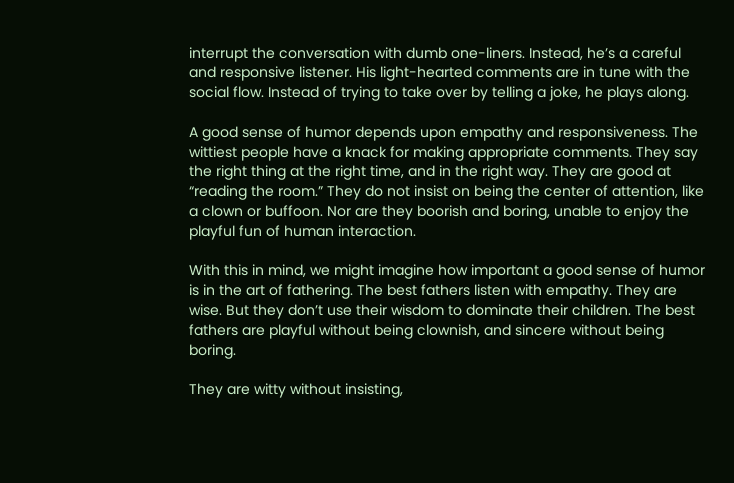interrupt the conversation with dumb one-liners. Instead, he’s a careful and responsive listener. His light-hearted comments are in tune with the social flow. Instead of trying to take over by telling a joke, he plays along.

A good sense of humor depends upon empathy and responsiveness. The wittiest people have a knack for making appropriate comments. They say the right thing at the right time, and in the right way. They are good at “reading the room.” They do not insist on being the center of attention, like a clown or buffoon. Nor are they boorish and boring, unable to enjoy the playful fun of human interaction.

With this in mind, we might imagine how important a good sense of humor is in the art of fathering. The best fathers listen with empathy. They are wise. But they don’t use their wisdom to dominate their children. The best fathers are playful without being clownish, and sincere without being boring.

They are witty without insisting,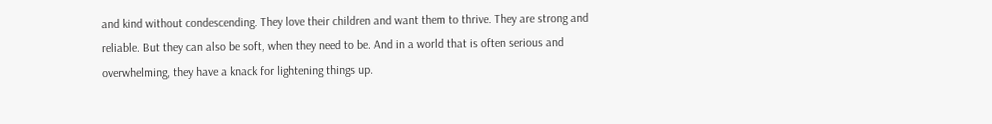and kind without condescending. They love their children and want them to thrive. They are strong and reliable. But they can also be soft, when they need to be. And in a world that is often serious and overwhelming, they have a knack for lightening things up.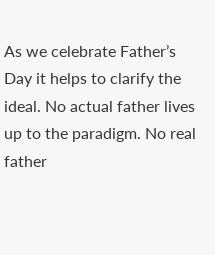As we celebrate Father’s Day it helps to clarify the ideal. No actual father lives up to the paradigm. No real father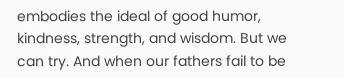embodies the ideal of good humor, kindness, strength, and wisdom. But we can try. And when our fathers fail to be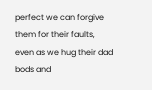perfect we can forgive them for their faults, even as we hug their dad bods and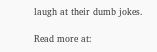laugh at their dumb jokes.

Read more at: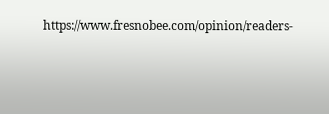https://www.fresnobee.com/opinion/readers-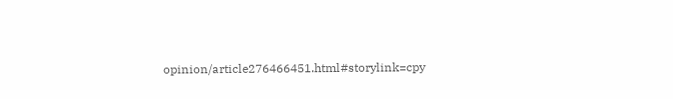opinion/article276466451.html#storylink=cpy